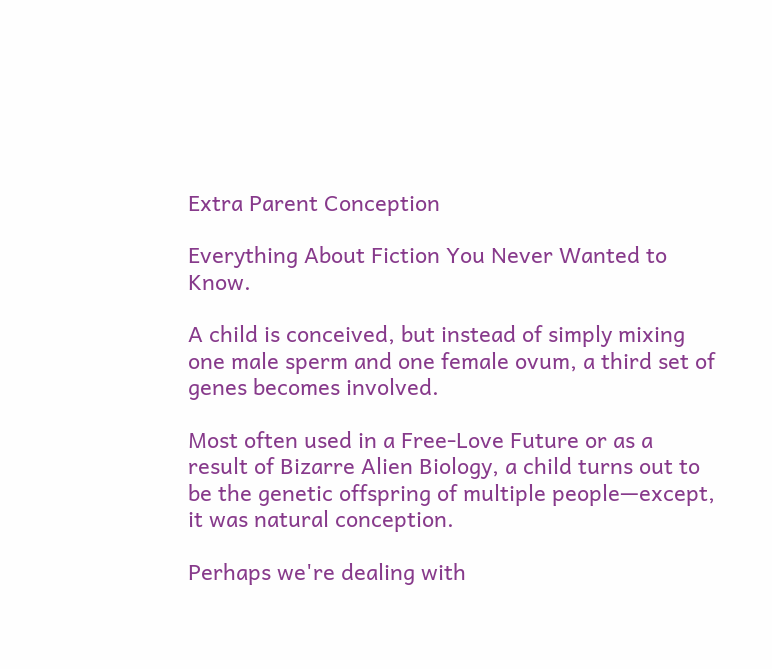Extra Parent Conception

Everything About Fiction You Never Wanted to Know.

A child is conceived, but instead of simply mixing one male sperm and one female ovum, a third set of genes becomes involved.

Most often used in a Free-Love Future or as a result of Bizarre Alien Biology, a child turns out to be the genetic offspring of multiple people—except, it was natural conception.

Perhaps we're dealing with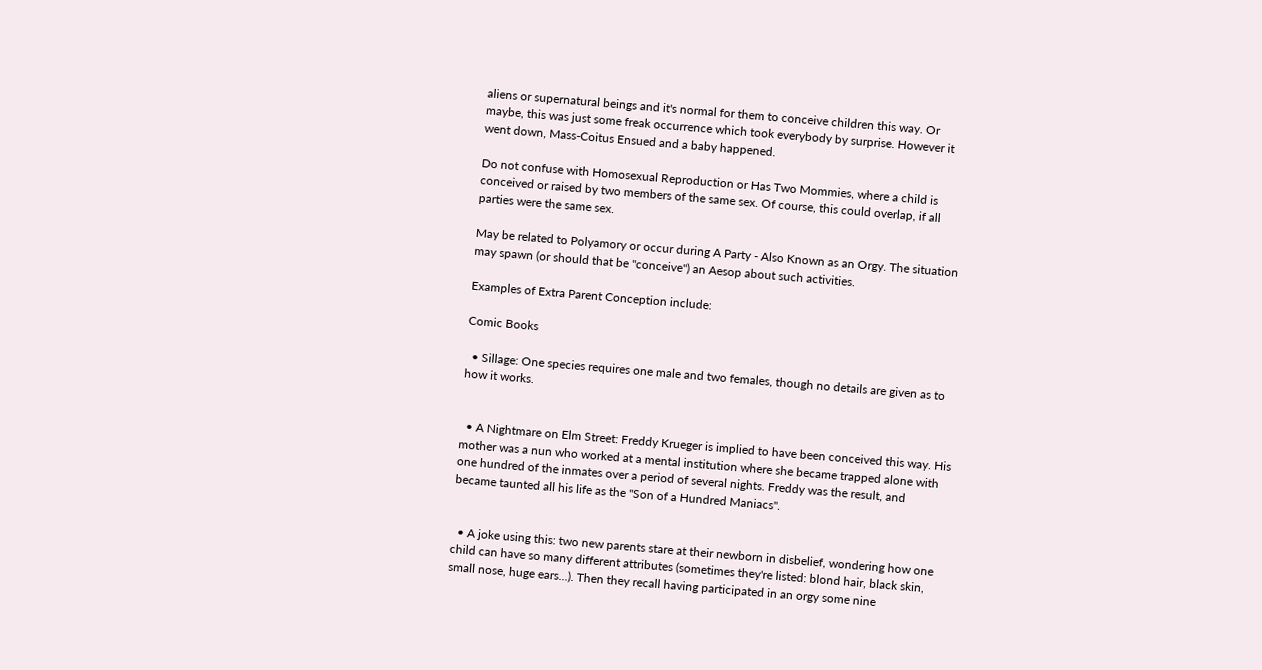aliens or supernatural beings and it's normal for them to conceive children this way. Or maybe, this was just some freak occurrence which took everybody by surprise. However it went down, Mass-Coitus Ensued and a baby happened.

Do not confuse with Homosexual Reproduction or Has Two Mommies, where a child is conceived or raised by two members of the same sex. Of course, this could overlap, if all parties were the same sex.

May be related to Polyamory or occur during A Party - Also Known as an Orgy. The situation may spawn (or should that be "conceive") an Aesop about such activities.

Examples of Extra Parent Conception include:

Comic Books

  • Sillage: One species requires one male and two females, though no details are given as to how it works.


  • A Nightmare on Elm Street: Freddy Krueger is implied to have been conceived this way. His mother was a nun who worked at a mental institution where she became trapped alone with one hundred of the inmates over a period of several nights. Freddy was the result, and became taunted all his life as the "Son of a Hundred Maniacs".


  • A joke using this: two new parents stare at their newborn in disbelief, wondering how one child can have so many different attributes (sometimes they're listed: blond hair, black skin, small nose, huge ears...). Then they recall having participated in an orgy some nine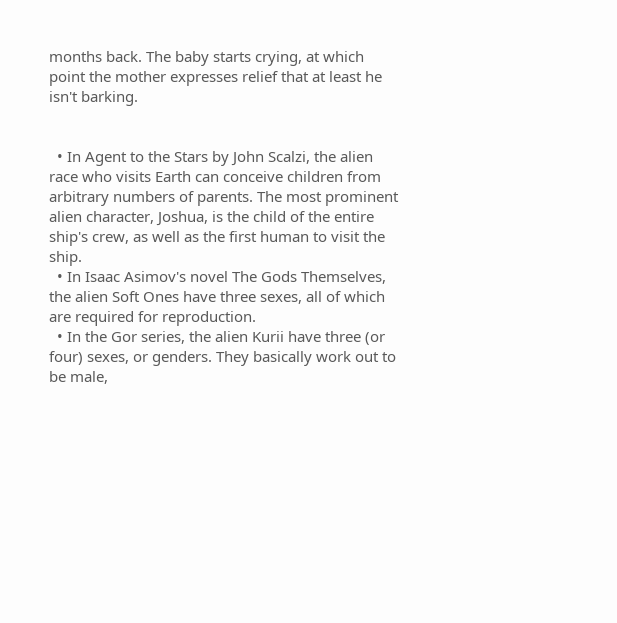months back. The baby starts crying, at which point the mother expresses relief that at least he isn't barking.


  • In Agent to the Stars by John Scalzi, the alien race who visits Earth can conceive children from arbitrary numbers of parents. The most prominent alien character, Joshua, is the child of the entire ship's crew, as well as the first human to visit the ship.
  • In Isaac Asimov's novel The Gods Themselves, the alien Soft Ones have three sexes, all of which are required for reproduction.
  • In the Gor series, the alien Kurii have three (or four) sexes, or genders. They basically work out to be male,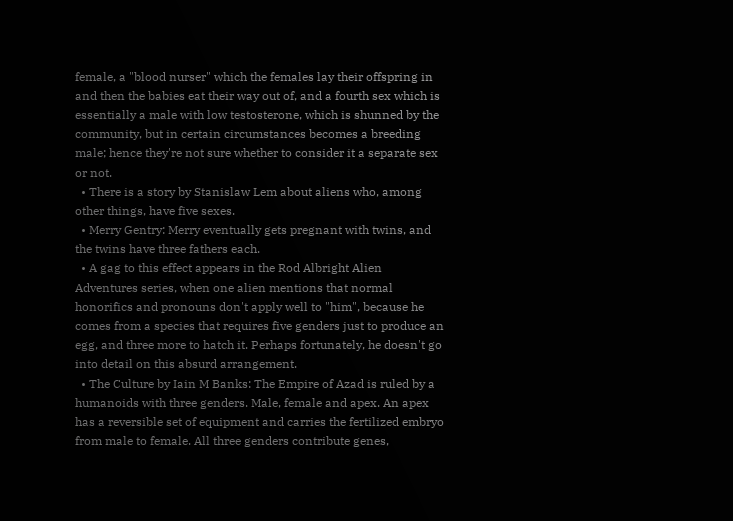female, a "blood nurser" which the females lay their offspring in and then the babies eat their way out of, and a fourth sex which is essentially a male with low testosterone, which is shunned by the community, but in certain circumstances becomes a breeding male; hence they're not sure whether to consider it a separate sex or not.
  • There is a story by Stanislaw Lem about aliens who, among other things, have five sexes.
  • Merry Gentry: Merry eventually gets pregnant with twins, and the twins have three fathers each.
  • A gag to this effect appears in the Rod Albright Alien Adventures series, when one alien mentions that normal honorifics and pronouns don't apply well to "him", because he comes from a species that requires five genders just to produce an egg, and three more to hatch it. Perhaps fortunately, he doesn't go into detail on this absurd arrangement.
  • The Culture by Iain M Banks: The Empire of Azad is ruled by a humanoids with three genders. Male, female and apex. An apex has a reversible set of equipment and carries the fertilized embryo from male to female. All three genders contribute genes,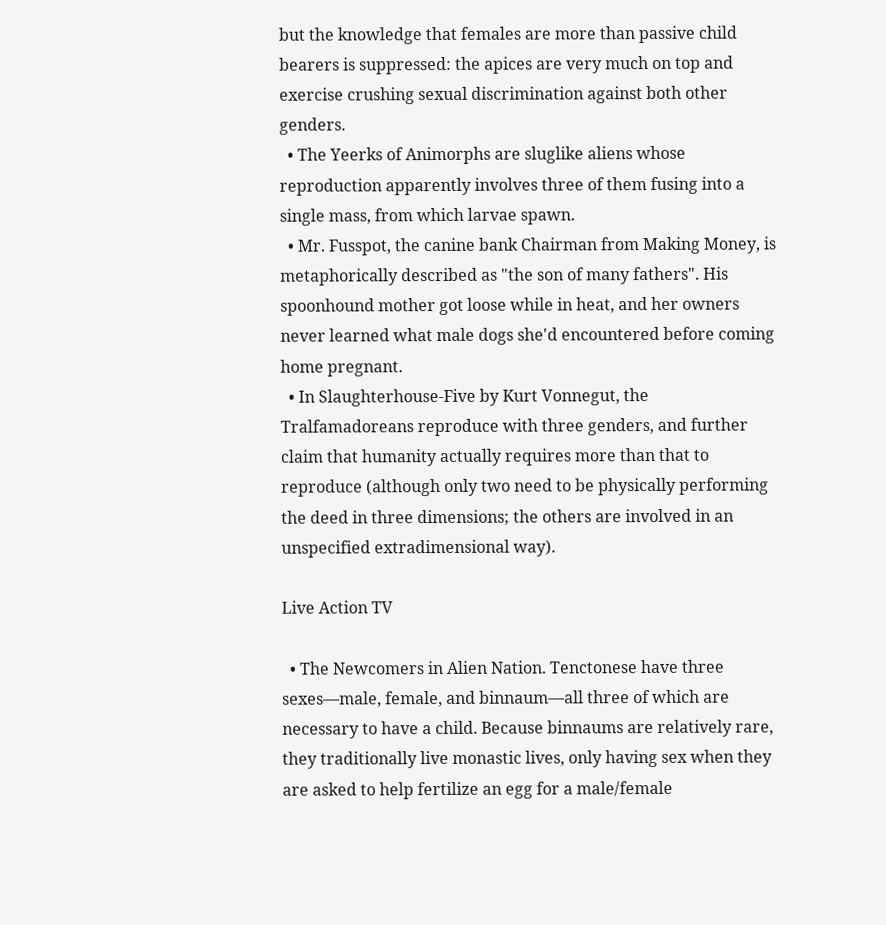but the knowledge that females are more than passive child bearers is suppressed: the apices are very much on top and exercise crushing sexual discrimination against both other genders.
  • The Yeerks of Animorphs are sluglike aliens whose reproduction apparently involves three of them fusing into a single mass, from which larvae spawn.
  • Mr. Fusspot, the canine bank Chairman from Making Money, is metaphorically described as "the son of many fathers". His spoonhound mother got loose while in heat, and her owners never learned what male dogs she'd encountered before coming home pregnant.
  • In Slaughterhouse-Five by Kurt Vonnegut, the Tralfamadoreans reproduce with three genders, and further claim that humanity actually requires more than that to reproduce (although only two need to be physically performing the deed in three dimensions; the others are involved in an unspecified extradimensional way).

Live Action TV

  • The Newcomers in Alien Nation. Tenctonese have three sexes—male, female, and binnaum—all three of which are necessary to have a child. Because binnaums are relatively rare, they traditionally live monastic lives, only having sex when they are asked to help fertilize an egg for a male/female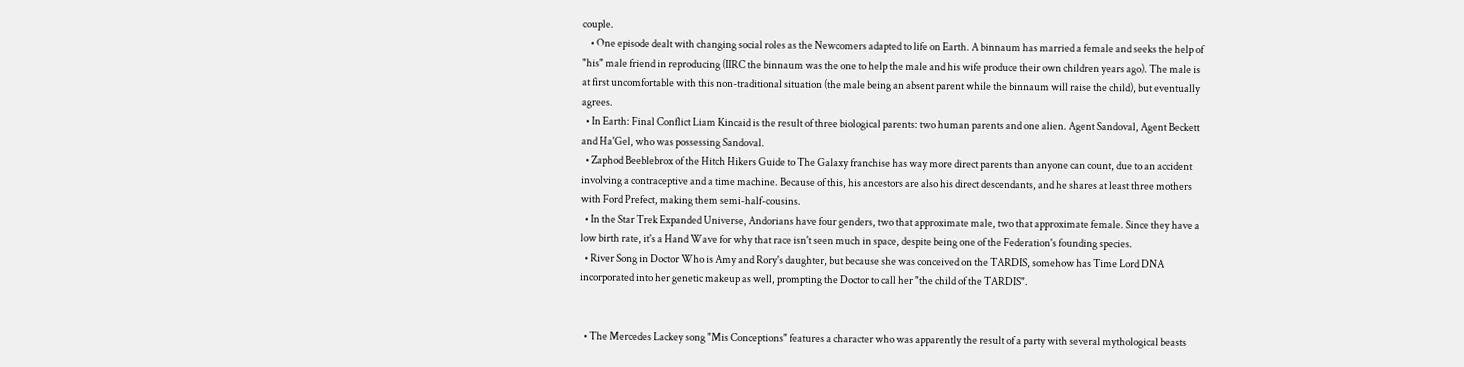couple.
    • One episode dealt with changing social roles as the Newcomers adapted to life on Earth. A binnaum has married a female and seeks the help of "his" male friend in reproducing (IIRC the binnaum was the one to help the male and his wife produce their own children years ago). The male is at first uncomfortable with this non-traditional situation (the male being an absent parent while the binnaum will raise the child), but eventually agrees.
  • In Earth: Final Conflict Liam Kincaid is the result of three biological parents: two human parents and one alien. Agent Sandoval, Agent Beckett and Ha'Gel, who was possessing Sandoval.
  • Zaphod Beeblebrox of the Hitch Hikers Guide to The Galaxy franchise has way more direct parents than anyone can count, due to an accident involving a contraceptive and a time machine. Because of this, his ancestors are also his direct descendants, and he shares at least three mothers with Ford Prefect, making them semi-half-cousins.
  • In the Star Trek Expanded Universe, Andorians have four genders, two that approximate male, two that approximate female. Since they have a low birth rate, it's a Hand Wave for why that race isn't seen much in space, despite being one of the Federation's founding species.
  • River Song in Doctor Who is Amy and Rory's daughter, but because she was conceived on the TARDIS, somehow has Time Lord DNA incorporated into her genetic makeup as well, prompting the Doctor to call her "the child of the TARDIS".


  • The Mercedes Lackey song "Mis Conceptions" features a character who was apparently the result of a party with several mythological beasts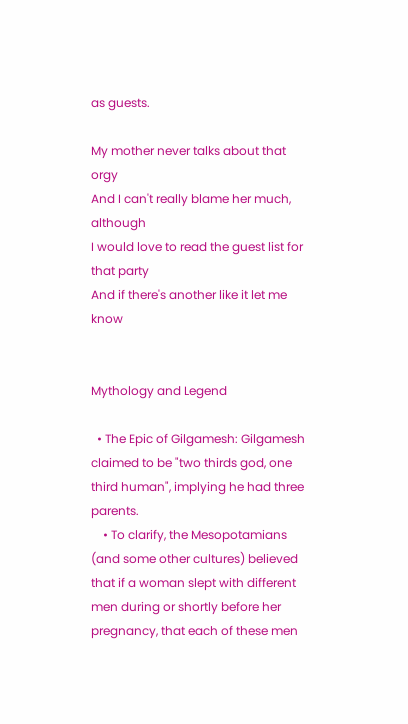as guests.

My mother never talks about that orgy
And I can't really blame her much, although
I would love to read the guest list for that party
And if there's another like it let me know


Mythology and Legend

  • The Epic of Gilgamesh: Gilgamesh claimed to be "two thirds god, one third human", implying he had three parents.
    • To clarify, the Mesopotamians (and some other cultures) believed that if a woman slept with different men during or shortly before her pregnancy, that each of these men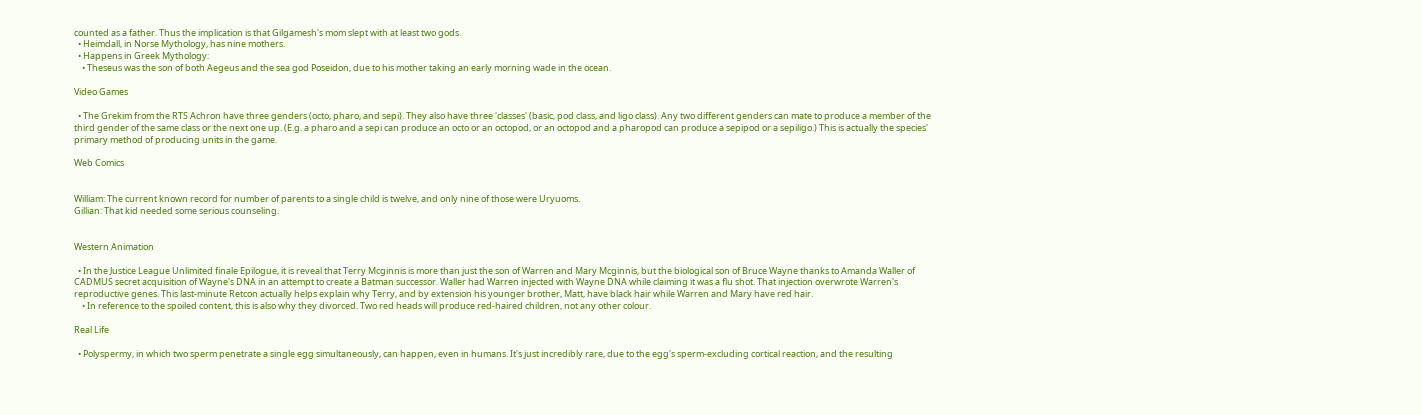counted as a father. Thus the implication is that Gilgamesh's mom slept with at least two gods.
  • Heimdall, in Norse Mythology, has nine mothers.
  • Happens in Greek Mythology:
    • Theseus was the son of both Aegeus and the sea god Poseidon, due to his mother taking an early morning wade in the ocean.

Video Games

  • The Grekim from the RTS Achron have three genders (octo, pharo, and sepi). They also have three 'classes' (basic, pod class, and ligo class). Any two different genders can mate to produce a member of the third gender of the same class or the next one up. (E.g. a pharo and a sepi can produce an octo or an octopod, or an octopod and a pharopod can produce a sepipod or a sepiligo.) This is actually the species' primary method of producing units in the game.

Web Comics


William: The current known record for number of parents to a single child is twelve, and only nine of those were Uryuoms.
Gillian: That kid needed some serious counseling.


Western Animation

  • In the Justice League Unlimited finale Epilogue, it is reveal that Terry Mcginnis is more than just the son of Warren and Mary Mcginnis, but the biological son of Bruce Wayne thanks to Amanda Waller of CADMUS secret acquisition of Wayne's DNA in an attempt to create a Batman successor. Waller had Warren injected with Wayne DNA while claiming it was a flu shot. That injection overwrote Warren's reproductive genes. This last-minute Retcon actually helps explain why Terry, and by extension his younger brother, Matt, have black hair while Warren and Mary have red hair.
    • In reference to the spoiled content, this is also why they divorced. Two red heads will produce red-haired children, not any other colour.

Real Life

  • Polyspermy, in which two sperm penetrate a single egg simultaneously, can happen, even in humans. It's just incredibly rare, due to the egg's sperm-excluding cortical reaction, and the resulting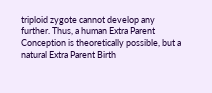triploid zygote cannot develop any further. Thus, a human Extra Parent Conception is theoretically possible, but a natural Extra Parent Birth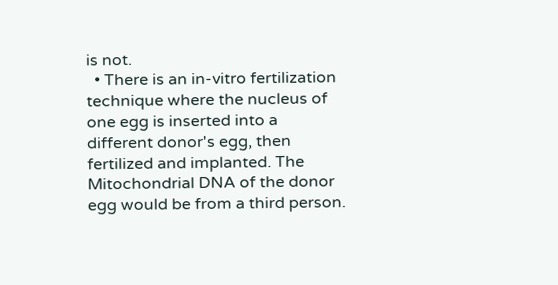is not.
  • There is an in-vitro fertilization technique where the nucleus of one egg is inserted into a different donor's egg, then fertilized and implanted. The Mitochondrial DNA of the donor egg would be from a third person.